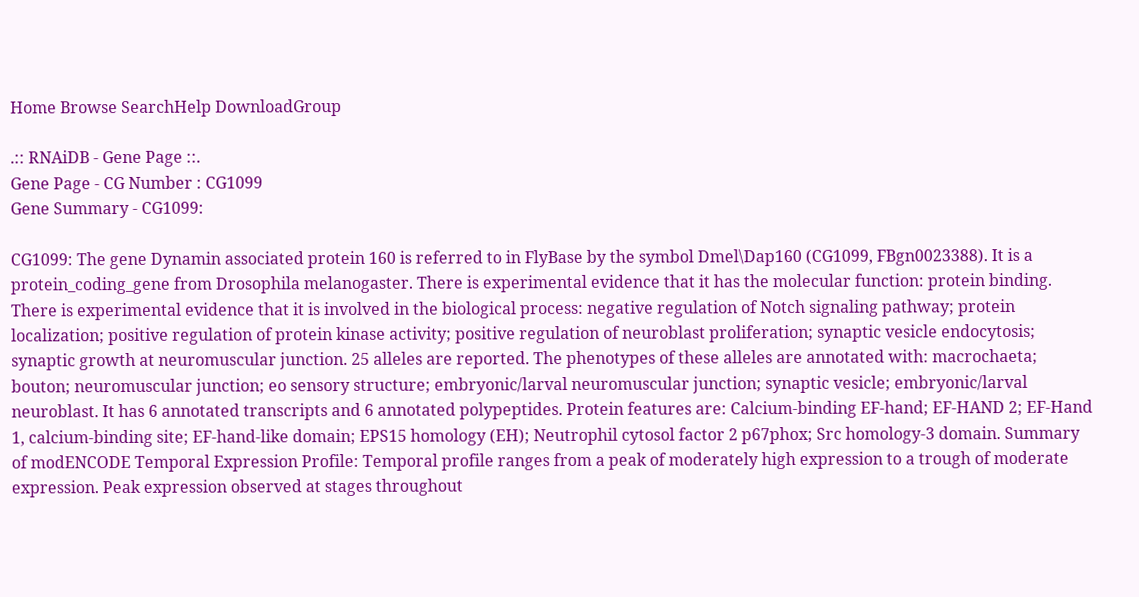Home Browse SearchHelp DownloadGroup

.:: RNAiDB - Gene Page ::.
Gene Page - CG Number : CG1099
Gene Summary - CG1099:

CG1099: The gene Dynamin associated protein 160 is referred to in FlyBase by the symbol Dmel\Dap160 (CG1099, FBgn0023388). It is a protein_coding_gene from Drosophila melanogaster. There is experimental evidence that it has the molecular function: protein binding. There is experimental evidence that it is involved in the biological process: negative regulation of Notch signaling pathway; protein localization; positive regulation of protein kinase activity; positive regulation of neuroblast proliferation; synaptic vesicle endocytosis; synaptic growth at neuromuscular junction. 25 alleles are reported. The phenotypes of these alleles are annotated with: macrochaeta; bouton; neuromuscular junction; eo sensory structure; embryonic/larval neuromuscular junction; synaptic vesicle; embryonic/larval neuroblast. It has 6 annotated transcripts and 6 annotated polypeptides. Protein features are: Calcium-binding EF-hand; EF-HAND 2; EF-Hand 1, calcium-binding site; EF-hand-like domain; EPS15 homology (EH); Neutrophil cytosol factor 2 p67phox; Src homology-3 domain. Summary of modENCODE Temporal Expression Profile: Temporal profile ranges from a peak of moderately high expression to a trough of moderate expression. Peak expression observed at stages throughout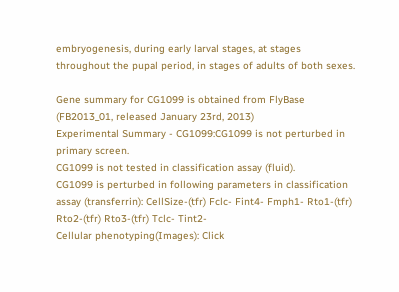embryogenesis, during early larval stages, at stages throughout the pupal period, in stages of adults of both sexes.

Gene summary for CG1099 is obtained from FlyBase (FB2013_01, released January 23rd, 2013)
Experimental Summary - CG1099:CG1099 is not perturbed in primary screen.
CG1099 is not tested in classification assay (fluid).
CG1099 is perturbed in following parameters in classification assay (transferrin): CellSize-(tfr) Fclc- Fint4- Fmph1- Rto1-(tfr) Rto2-(tfr) Rto3-(tfr) Tclc- Tint2-
Cellular phenotyping(Images): Click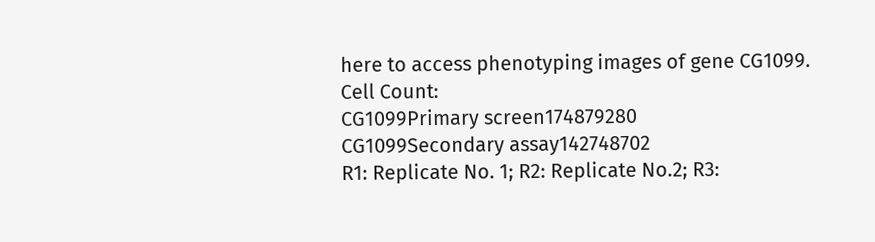here to access phenotyping images of gene CG1099.
Cell Count:
CG1099Primary screen174879280
CG1099Secondary assay142748702
R1: Replicate No. 1; R2: Replicate No.2; R3: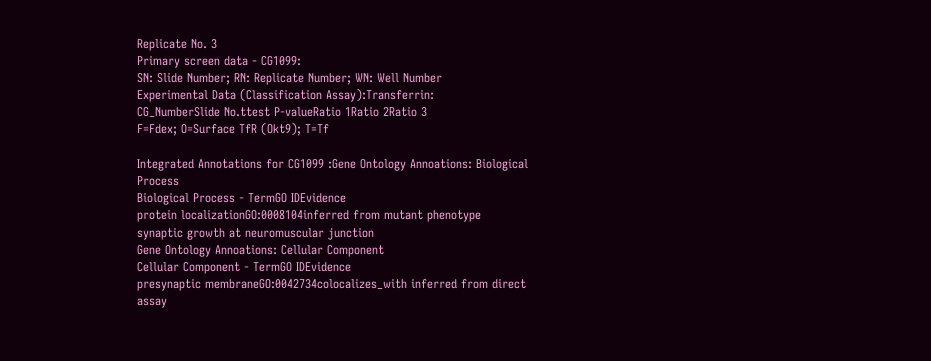Replicate No. 3
Primary screen data - CG1099:
SN: Slide Number; RN: Replicate Number; WN: Well Number
Experimental Data (Classification Assay):Transferrin:
CG_NumberSlide No.ttest P-valueRatio 1Ratio 2Ratio 3
F=Fdex; O=Surface TfR (Okt9); T=Tf

Integrated Annotations for CG1099 :Gene Ontology Annoations: Biological Process
Biological Process - TermGO IDEvidence
protein localizationGO:0008104inferred from mutant phenotype
synaptic growth at neuromuscular junction
Gene Ontology Annoations: Cellular Component
Cellular Component - TermGO IDEvidence
presynaptic membraneGO:0042734colocalizes_with inferred from direct assay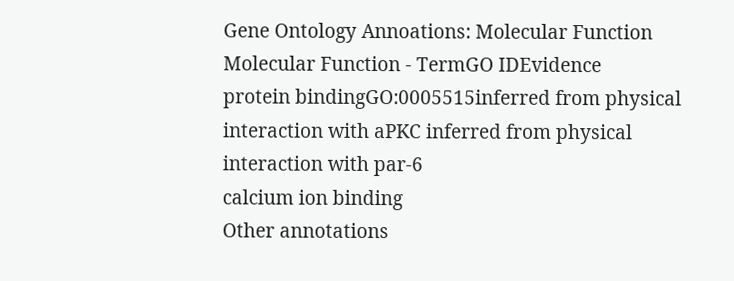Gene Ontology Annoations: Molecular Function
Molecular Function - TermGO IDEvidence
protein bindingGO:0005515inferred from physical interaction with aPKC inferred from physical interaction with par-6
calcium ion binding
Other annotations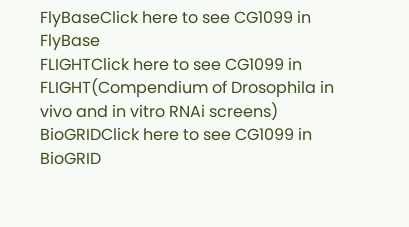FlyBaseClick here to see CG1099 in FlyBase
FLIGHTClick here to see CG1099 in FLIGHT(Compendium of Drosophila in vivo and in vitro RNAi screens)
BioGRIDClick here to see CG1099 in BioGRID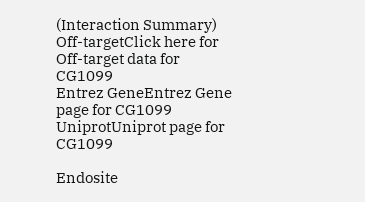(Interaction Summary)
Off-targetClick here for Off-target data for CG1099
Entrez GeneEntrez Gene page for CG1099
UniprotUniprot page for CG1099

Endosite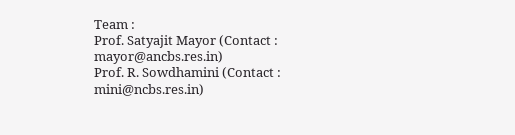Team :
Prof. Satyajit Mayor (Contact : mayor@ancbs.res.in)
Prof. R. Sowdhamini (Contact : mini@ncbs.res.in)